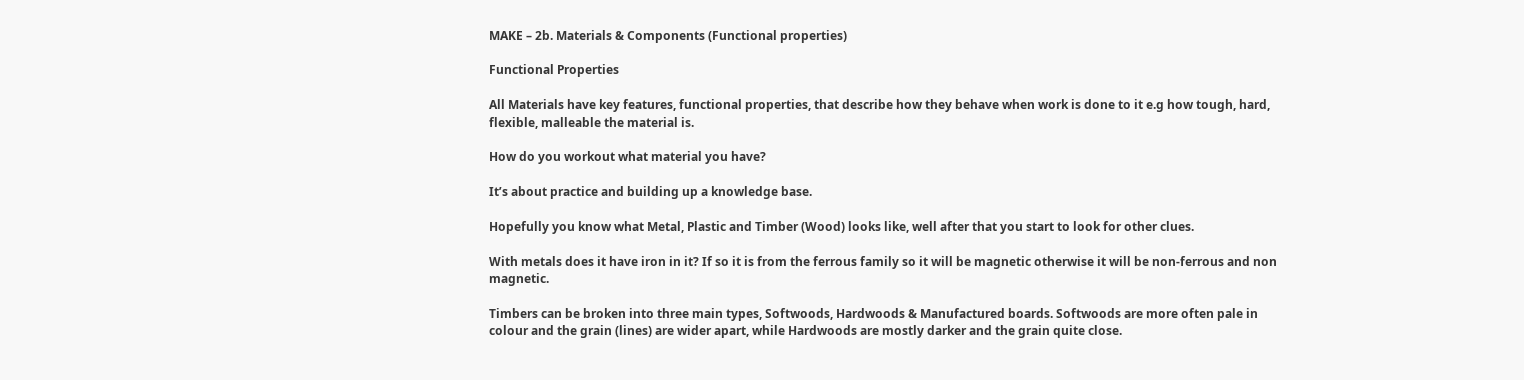MAKE – 2b. Materials & Components (Functional properties)

Functional Properties

All Materials have key features, functional properties, that describe how they behave when work is done to it e.g how tough, hard, flexible, malleable the material is.

How do you workout what material you have?

It’s about practice and building up a knowledge base.

Hopefully you know what Metal, Plastic and Timber (Wood) looks like, well after that you start to look for other clues.

With metals does it have iron in it? If so it is from the ferrous family so it will be magnetic otherwise it will be non-ferrous and non magnetic.

Timbers can be broken into three main types, Softwoods, Hardwoods & Manufactured boards. Softwoods are more often pale in colour and the grain (lines) are wider apart, while Hardwoods are mostly darker and the grain quite close.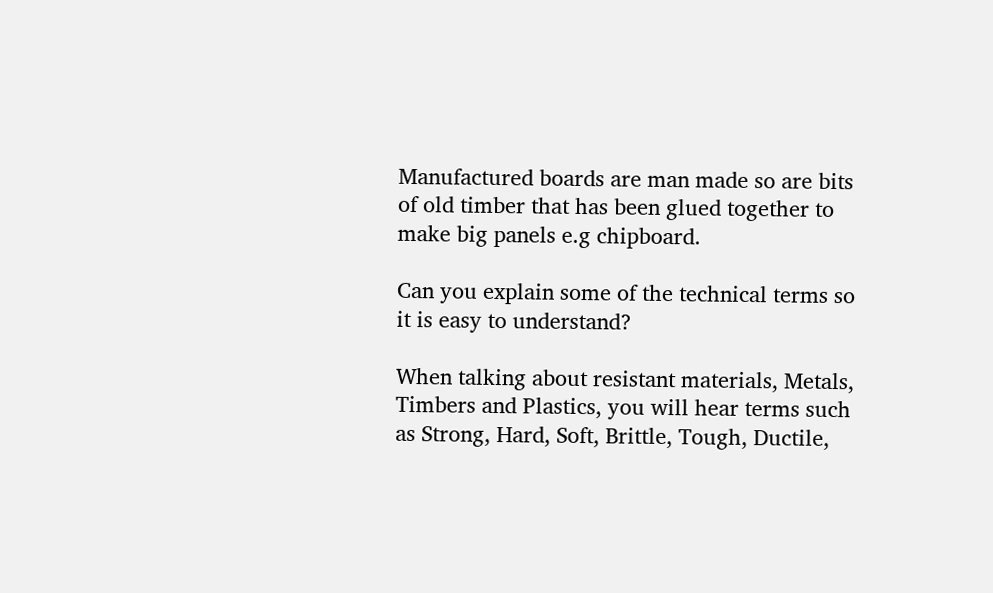Manufactured boards are man made so are bits of old timber that has been glued together to make big panels e.g chipboard.

Can you explain some of the technical terms so it is easy to understand?

When talking about resistant materials, Metals, Timbers and Plastics, you will hear terms such as Strong, Hard, Soft, Brittle, Tough, Ductile,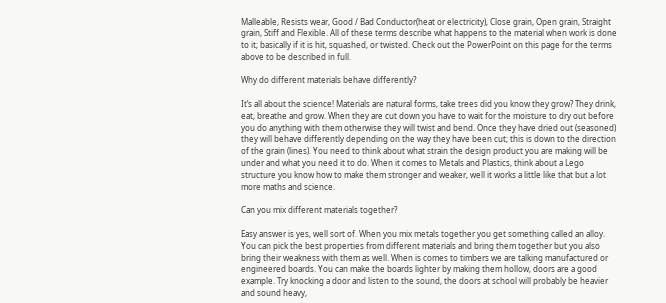Malleable, Resists wear, Good / Bad Conductor(heat or electricity), Close grain, Open grain, Straight grain, Stiff and Flexible. All of these terms describe what happens to the material when work is done to it; basically if it is hit, squashed, or twisted. Check out the PowerPoint on this page for the terms above to be described in full.

Why do different materials behave differently?

It’s all about the science! Materials are natural forms, take trees did you know they grow? They drink, eat, breathe and grow. When they are cut down you have to wait for the moisture to dry out before you do anything with them otherwise they will twist and bend. Once they have dried out (seasoned) they will behave differently depending on the way they have been cut; this is down to the direction of the grain (lines). You need to think about what strain the design product you are making will be under and what you need it to do. When it comes to Metals and Plastics, think about a Lego structure you know how to make them stronger and weaker, well it works a little like that but a lot more maths and science.

Can you mix different materials together?

Easy answer is yes, well sort of. When you mix metals together you get something called an alloy. You can pick the best properties from different materials and bring them together but you also bring their weakness with them as well. When is comes to timbers we are talking manufactured or engineered boards. You can make the boards lighter by making them hollow, doors are a good example. Try knocking a door and listen to the sound, the doors at school will probably be heavier and sound heavy,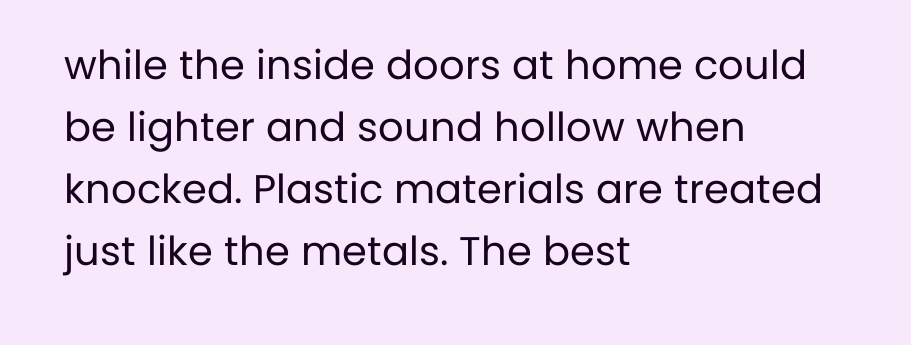while the inside doors at home could be lighter and sound hollow when knocked. Plastic materials are treated just like the metals. The best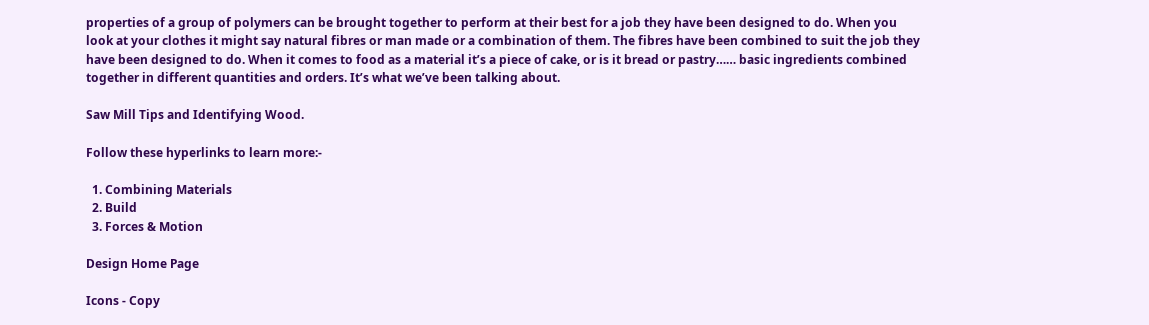properties of a group of polymers can be brought together to perform at their best for a job they have been designed to do. When you look at your clothes it might say natural fibres or man made or a combination of them. The fibres have been combined to suit the job they have been designed to do. When it comes to food as a material it’s a piece of cake, or is it bread or pastry…… basic ingredients combined together in different quantities and orders. It’s what we’ve been talking about.

Saw Mill Tips and Identifying Wood.

Follow these hyperlinks to learn more:-

  1. Combining Materials
  2. Build
  3. Forces & Motion

Design Home Page

Icons - Copy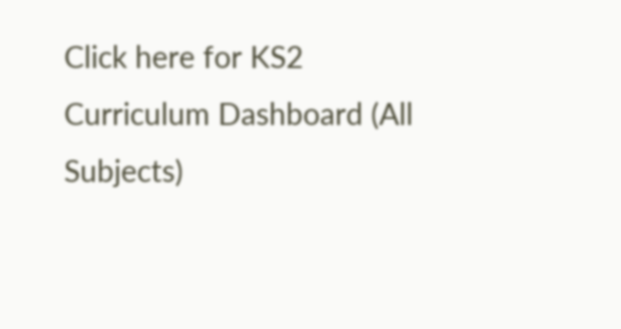Click here for KS2 Curriculum Dashboard (All Subjects)